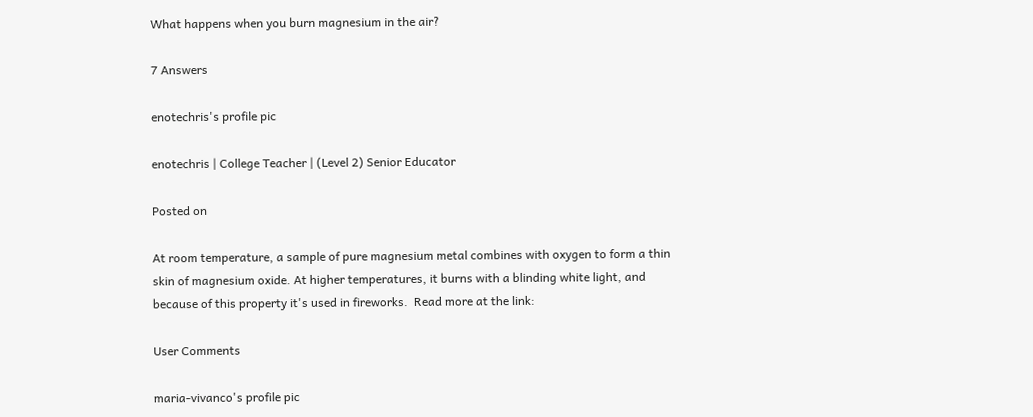What happens when you burn magnesium in the air?

7 Answers

enotechris's profile pic

enotechris | College Teacher | (Level 2) Senior Educator

Posted on

At room temperature, a sample of pure magnesium metal combines with oxygen to form a thin skin of magnesium oxide. At higher temperatures, it burns with a blinding white light, and because of this property it's used in fireworks.  Read more at the link:

User Comments

maria-vivanco's profile pic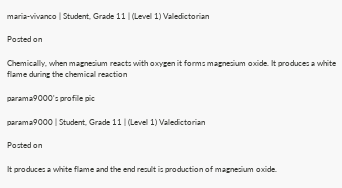maria-vivanco | Student, Grade 11 | (Level 1) Valedictorian

Posted on

Chemically, when magnesium reacts with oxygen it forms magnesium oxide. It produces a white flame during the chemical reaction

parama9000's profile pic

parama9000 | Student, Grade 11 | (Level 1) Valedictorian

Posted on

It produces a white flame and the end result is production of magnesium oxide.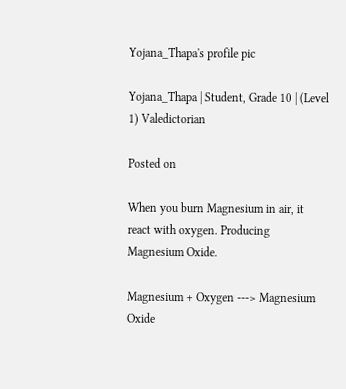Yojana_Thapa's profile pic

Yojana_Thapa | Student, Grade 10 | (Level 1) Valedictorian

Posted on

When you burn Magnesium in air, it react with oxygen. Producing Magnesium Oxide.

Magnesium + Oxygen ---> Magnesium Oxide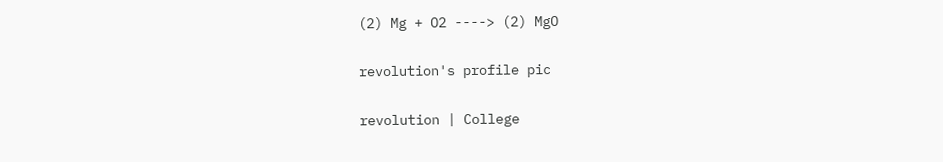(2) Mg + O2 ----> (2) MgO

revolution's profile pic

revolution | College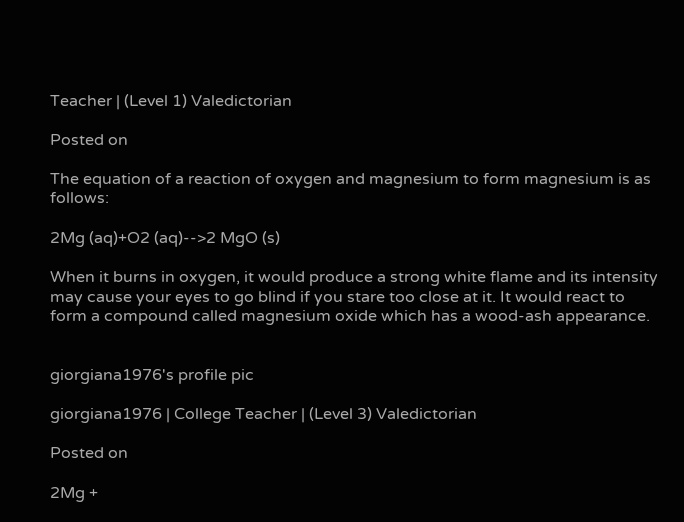Teacher | (Level 1) Valedictorian

Posted on

The equation of a reaction of oxygen and magnesium to form magnesium is as follows:

2Mg (aq)+O2 (aq)-->2 MgO (s)

When it burns in oxygen, it would produce a strong white flame and its intensity may cause your eyes to go blind if you stare too close at it. It would react to form a compound called magnesium oxide which has a wood-ash appearance.


giorgiana1976's profile pic

giorgiana1976 | College Teacher | (Level 3) Valedictorian

Posted on

2Mg +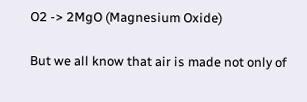O2 -> 2MgO (Magnesium Oxide)

But we all know that air is made not only of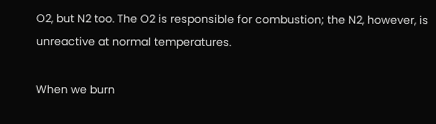O2, but N2 too. The O2 is responsible for combustion; the N2, however, is unreactive at normal temperatures.

When we burn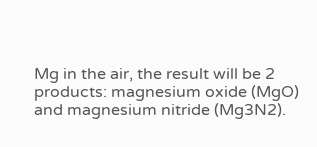Mg in the air, the result will be 2 products: magnesium oxide (MgO) and magnesium nitride (Mg3N2).